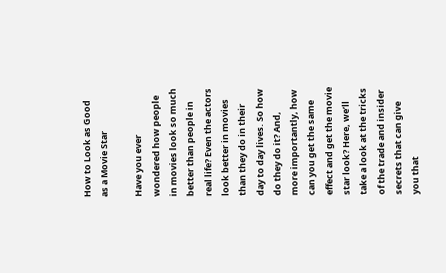How to Look as Good as a Movie Star

Have you ever wondered how people in movies look so much better than people in real life? Even the actors look better in movies than they do in their day to day lives. So how do they do it? And, more importantly, how can you get the same effect and get the movie star look? Here, we’ll take a look at the tricks of the trade and insider secrets that can give you that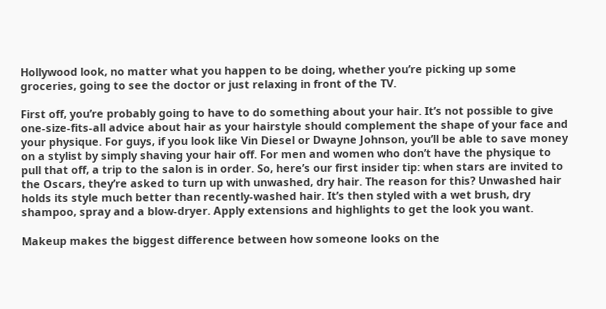Hollywood look, no matter what you happen to be doing, whether you’re picking up some groceries, going to see the doctor or just relaxing in front of the TV.

First off, you’re probably going to have to do something about your hair. It’s not possible to give one-size-fits-all advice about hair as your hairstyle should complement the shape of your face and your physique. For guys, if you look like Vin Diesel or Dwayne Johnson, you’ll be able to save money on a stylist by simply shaving your hair off. For men and women who don’t have the physique to pull that off, a trip to the salon is in order. So, here’s our first insider tip: when stars are invited to the Oscars, they’re asked to turn up with unwashed, dry hair. The reason for this? Unwashed hair holds its style much better than recently-washed hair. It’s then styled with a wet brush, dry shampoo, spray and a blow-dryer. Apply extensions and highlights to get the look you want.

Makeup makes the biggest difference between how someone looks on the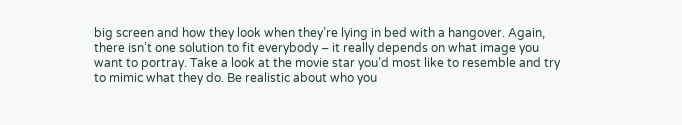big screen and how they look when they’re lying in bed with a hangover. Again, there isn’t one solution to fit everybody – it really depends on what image you want to portray. Take a look at the movie star you’d most like to resemble and try to mimic what they do. Be realistic about who you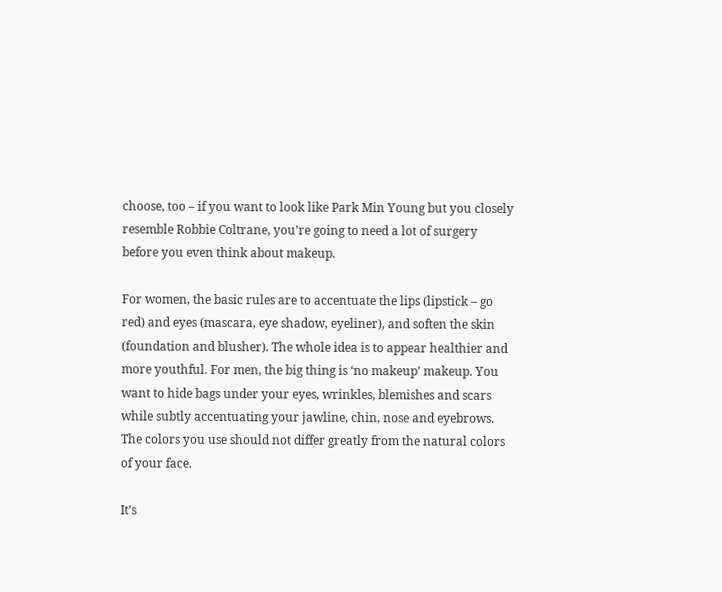choose, too – if you want to look like Park Min Young but you closely resemble Robbie Coltrane, you’re going to need a lot of surgery before you even think about makeup.

For women, the basic rules are to accentuate the lips (lipstick – go red) and eyes (mascara, eye shadow, eyeliner), and soften the skin (foundation and blusher). The whole idea is to appear healthier and more youthful. For men, the big thing is ‘no makeup’ makeup. You want to hide bags under your eyes, wrinkles, blemishes and scars while subtly accentuating your jawline, chin, nose and eyebrows. The colors you use should not differ greatly from the natural colors of your face.

It’s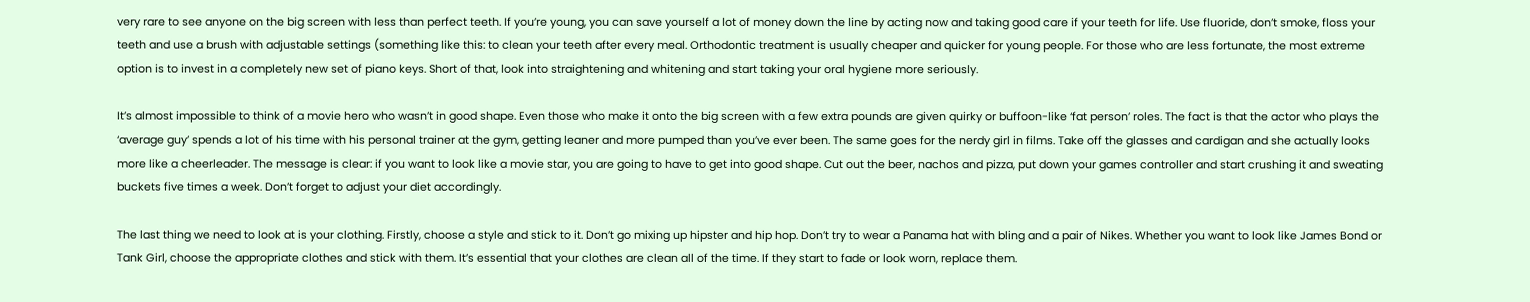very rare to see anyone on the big screen with less than perfect teeth. If you’re young, you can save yourself a lot of money down the line by acting now and taking good care if your teeth for life. Use fluoride, don’t smoke, floss your teeth and use a brush with adjustable settings (something like this: to clean your teeth after every meal. Orthodontic treatment is usually cheaper and quicker for young people. For those who are less fortunate, the most extreme option is to invest in a completely new set of piano keys. Short of that, look into straightening and whitening and start taking your oral hygiene more seriously.

It’s almost impossible to think of a movie hero who wasn’t in good shape. Even those who make it onto the big screen with a few extra pounds are given quirky or buffoon-like ‘fat person’ roles. The fact is that the actor who plays the ‘average guy’ spends a lot of his time with his personal trainer at the gym, getting leaner and more pumped than you’ve ever been. The same goes for the nerdy girl in films. Take off the glasses and cardigan and she actually looks more like a cheerleader. The message is clear: if you want to look like a movie star, you are going to have to get into good shape. Cut out the beer, nachos and pizza, put down your games controller and start crushing it and sweating buckets five times a week. Don’t forget to adjust your diet accordingly.

The last thing we need to look at is your clothing. Firstly, choose a style and stick to it. Don’t go mixing up hipster and hip hop. Don’t try to wear a Panama hat with bling and a pair of Nikes. Whether you want to look like James Bond or Tank Girl, choose the appropriate clothes and stick with them. It’s essential that your clothes are clean all of the time. If they start to fade or look worn, replace them.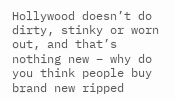Hollywood doesn’t do dirty, stinky or worn out, and that’s nothing new – why do you think people buy brand new ripped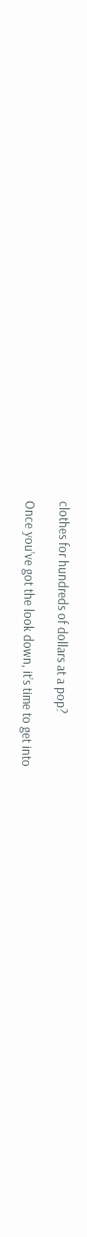clothes for hundreds of dollars at a pop?

Once you’ve got the look down, it’s time to get into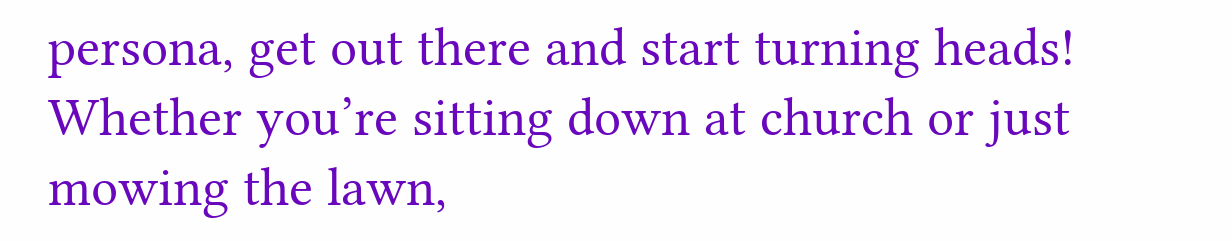persona, get out there and start turning heads! Whether you’re sitting down at church or just mowing the lawn,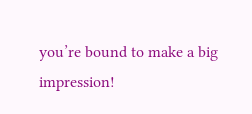you’re bound to make a big impression!